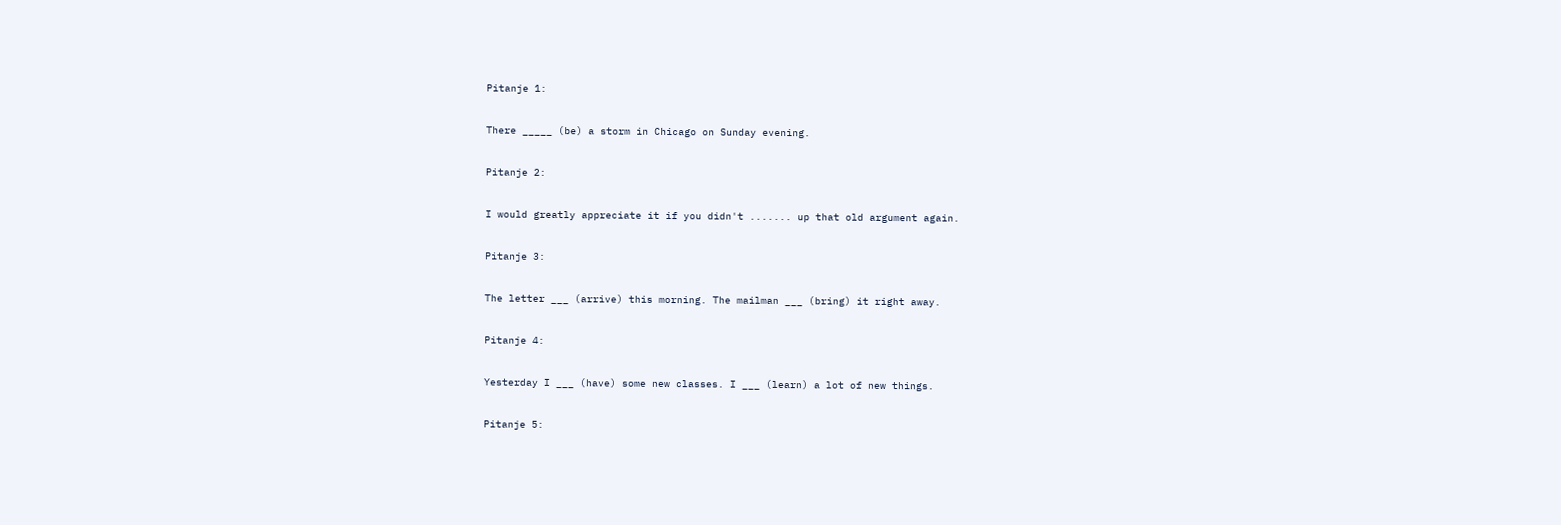Pitanje 1:

There _____ (be) a storm in Chicago on Sunday evening.

Pitanje 2:

I would greatly appreciate it if you didn't ....... up that old argument again.

Pitanje 3:

The letter ___ (arrive) this morning. The mailman ___ (bring) it right away.

Pitanje 4:

Yesterday I ___ (have) some new classes. I ___ (learn) a lot of new things.

Pitanje 5: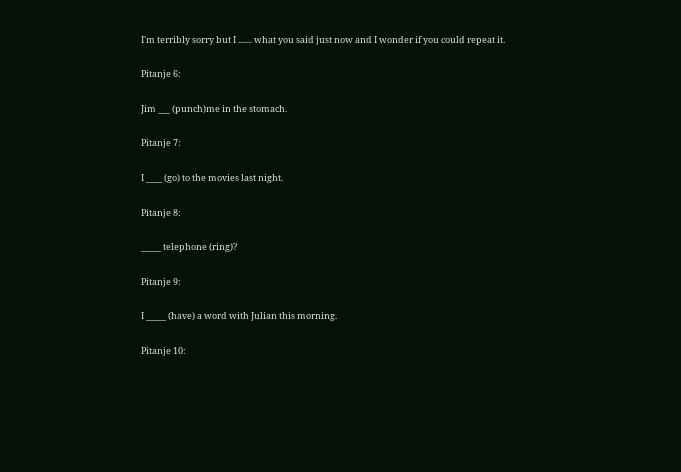I'm terribly sorry but I ....... what you said just now and I wonder if you could repeat it.

Pitanje 6:

Jim ___ (punch)me in the stomach.

Pitanje 7:

I ____ (go) to the movies last night.

Pitanje 8:

_____ telephone (ring)?

Pitanje 9:

I _____ (have) a word with Julian this morning.

Pitanje 10: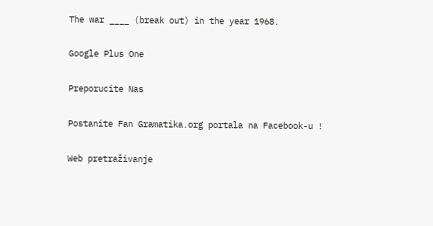The war ____ (break out) in the year 1968.

Google Plus One

Preporucite Nas

Postanite Fan Gramatika.org portala na Facebook-u !

Web pretraživanje